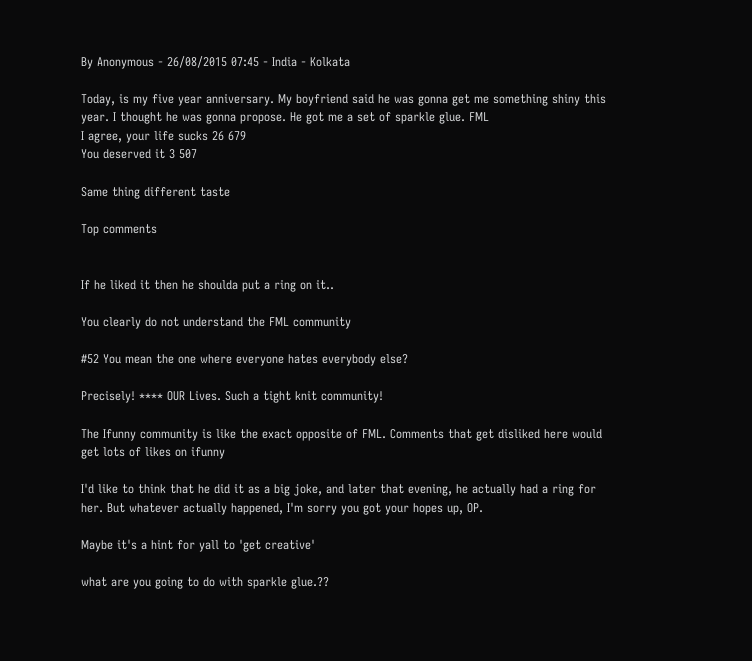By Anonymous - 26/08/2015 07:45 - India - Kolkata

Today, is my five year anniversary. My boyfriend said he was gonna get me something shiny this year. I thought he was gonna propose. He got me a set of sparkle glue. FML
I agree, your life sucks 26 679
You deserved it 3 507

Same thing different taste

Top comments


If he liked it then he shoulda put a ring on it..

You clearly do not understand the FML community

#52 You mean the one where everyone hates everybody else?

Precisely! **** OUR Lives. Such a tight knit community!

The Ifunny community is like the exact opposite of FML. Comments that get disliked here would get lots of likes on ifunny

I'd like to think that he did it as a big joke, and later that evening, he actually had a ring for her. But whatever actually happened, I'm sorry you got your hopes up, OP.

Maybe it's a hint for yall to 'get creative'

what are you going to do with sparkle glue.??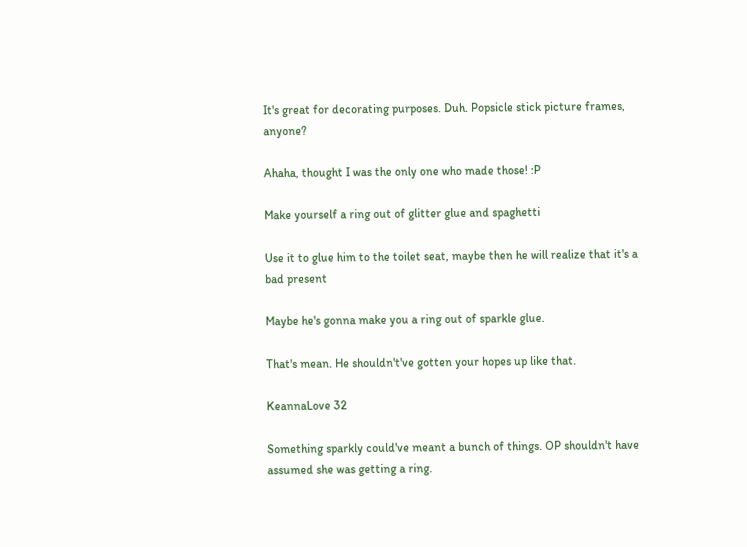It's great for decorating purposes. Duh. Popsicle stick picture frames, anyone?

Ahaha, thought I was the only one who made those! :P

Make yourself a ring out of glitter glue and spaghetti

Use it to glue him to the toilet seat, maybe then he will realize that it's a bad present

Maybe he's gonna make you a ring out of sparkle glue.

That's mean. He shouldn't've gotten your hopes up like that.

KeannaLove 32

Something sparkly could've meant a bunch of things. OP shouldn't have assumed she was getting a ring.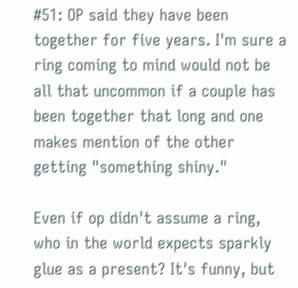#51: OP said they have been together for five years. I'm sure a ring coming to mind would not be all that uncommon if a couple has been together that long and one makes mention of the other getting "something shiny."

Even if op didn't assume a ring, who in the world expects sparkly glue as a present? It's funny, but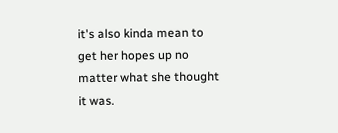it's also kinda mean to get her hopes up no matter what she thought it was.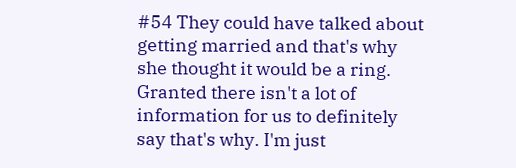#54 They could have talked about getting married and that's why she thought it would be a ring. Granted there isn't a lot of information for us to definitely say that's why. I'm just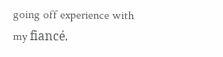going off experience with my fiancé.